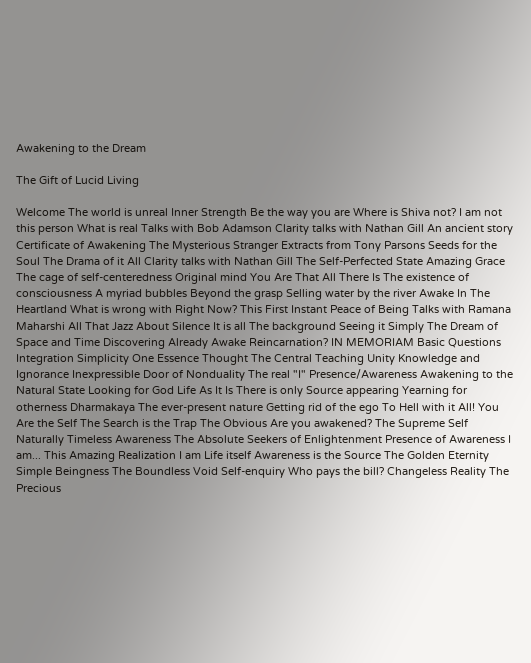Awakening to the Dream

The Gift of Lucid Living

Welcome The world is unreal Inner Strength Be the way you are Where is Shiva not? I am not this person What is real Talks with Bob Adamson Clarity talks with Nathan Gill An ancient story Certificate of Awakening The Mysterious Stranger Extracts from Tony Parsons Seeds for the Soul The Drama of it All Clarity talks with Nathan Gill The Self-Perfected State Amazing Grace The cage of self-centeredness Original mind You Are That All There Is The existence of consciousness A myriad bubbles Beyond the grasp Selling water by the river Awake In The Heartland What is wrong with Right Now? This First Instant Peace of Being Talks with Ramana Maharshi All That Jazz About Silence It is all The background Seeing it Simply The Dream of Space and Time Discovering Already Awake Reincarnation? IN MEMORIAM Basic Questions Integration Simplicity One Essence Thought The Central Teaching Unity Knowledge and Ignorance Inexpressible Door of Nonduality The real "I" Presence/Awareness Awakening to the Natural State Looking for God Life As It Is There is only Source appearing Yearning for otherness Dharmakaya The ever-present nature Getting rid of the ego To Hell with it All! You Are the Self The Search is the Trap The Obvious Are you awakened? The Supreme Self Naturally Timeless Awareness The Absolute Seekers of Enlightenment Presence of Awareness I am... This Amazing Realization I am Life itself Awareness is the Source The Golden Eternity Simple Beingness The Boundless Void Self-enquiry Who pays the bill? Changeless Reality The Precious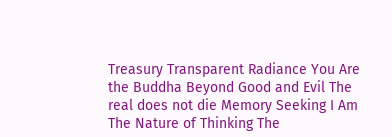Treasury Transparent Radiance You Are the Buddha Beyond Good and Evil The real does not die Memory Seeking I Am The Nature of Thinking The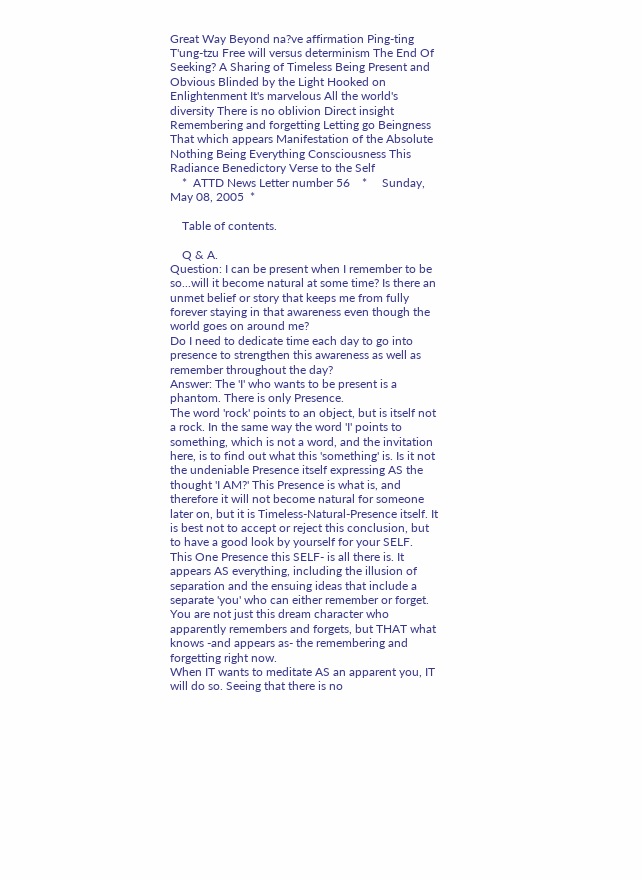Great Way Beyond na?ve affirmation Ping-ting T'ung-tzu Free will versus determinism The End Of Seeking? A Sharing of Timeless Being Present and Obvious Blinded by the Light Hooked on Enlightenment It's marvelous All the world's diversity There is no oblivion Direct insight Remembering and forgetting Letting go Beingness That which appears Manifestation of the Absolute Nothing Being Everything Consciousness This Radiance Benedictory Verse to the Self
    *  ATTD News Letter number 56    *     Sunday, May 08, 2005  *

    Table of contents.

    Q & A.
Question: I can be present when I remember to be so...will it become natural at some time? Is there an unmet belief or story that keeps me from fully forever staying in that awareness even though the world goes on around me?
Do I need to dedicate time each day to go into presence to strengthen this awareness as well as remember throughout the day?
Answer: The 'I' who wants to be present is a phantom. There is only Presence.
The word 'rock' points to an object, but is itself not a rock. In the same way the word 'I' points to something, which is not a word, and the invitation here, is to find out what this 'something' is. Is it not the undeniable Presence itself expressing AS the thought 'I AM?' This Presence is what is, and therefore it will not become natural for someone later on, but it is Timeless-Natural-Presence itself. It is best not to accept or reject this conclusion, but to have a good look by yourself for your SELF.
This One Presence this SELF- is all there is. It appears AS everything, including the illusion of separation and the ensuing ideas that include a separate 'you' who can either remember or forget. You are not just this dream character who apparently remembers and forgets, but THAT what knows -and appears as- the remembering and forgetting right now.
When IT wants to meditate AS an apparent you, IT will do so. Seeing that there is no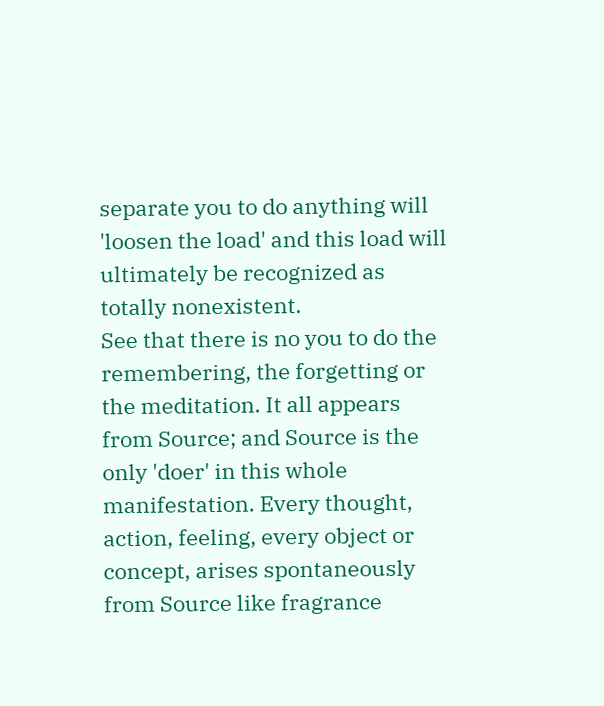separate you to do anything will 'loosen the load' and this load will ultimately be recognized as totally nonexistent.
See that there is no you to do the remembering, the forgetting or the meditation. It all appears from Source; and Source is the only 'doer' in this whole manifestation. Every thought, action, feeling, every object or concept, arises spontaneously from Source like fragrance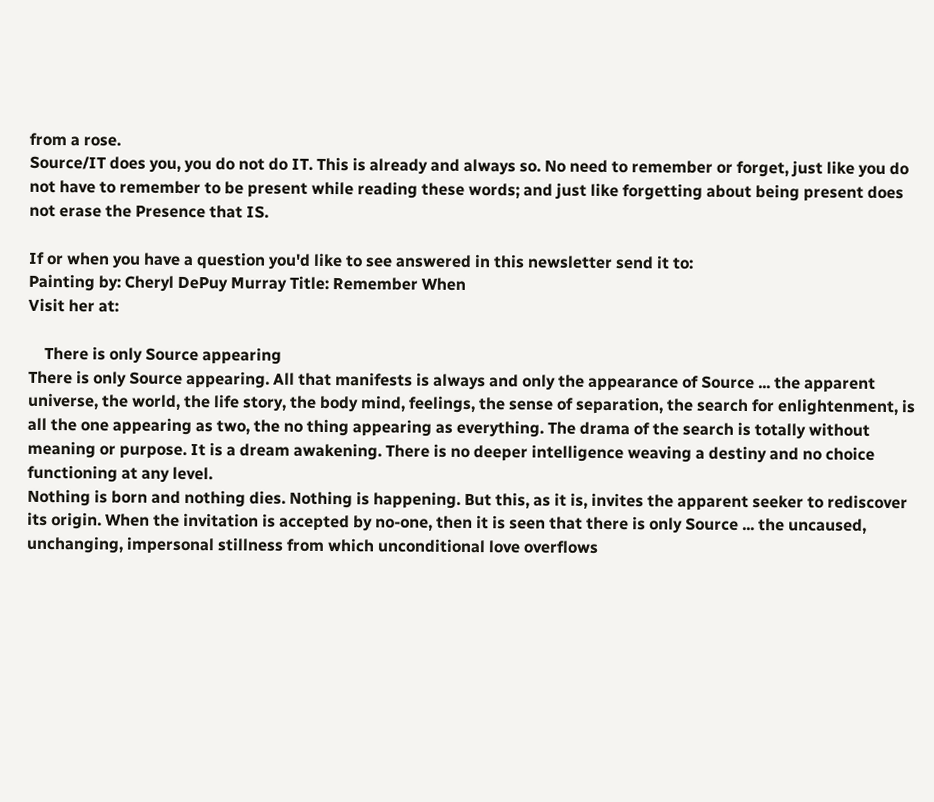from a rose.
Source/IT does you, you do not do IT. This is already and always so. No need to remember or forget, just like you do not have to remember to be present while reading these words; and just like forgetting about being present does not erase the Presence that IS.

If or when you have a question you'd like to see answered in this newsletter send it to:
Painting by: Cheryl DePuy Murray Title: Remember When
Visit her at:

    There is only Source appearing
There is only Source appearing. All that manifests is always and only the appearance of Source ... the apparent universe, the world, the life story, the body mind, feelings, the sense of separation, the search for enlightenment, is all the one appearing as two, the no thing appearing as everything. The drama of the search is totally without meaning or purpose. It is a dream awakening. There is no deeper intelligence weaving a destiny and no choice functioning at any level.
Nothing is born and nothing dies. Nothing is happening. But this, as it is, invites the apparent seeker to rediscover its origin. When the invitation is accepted by no-one, then it is seen that there is only Source ... the uncaused, unchanging, impersonal stillness from which unconditional love overflows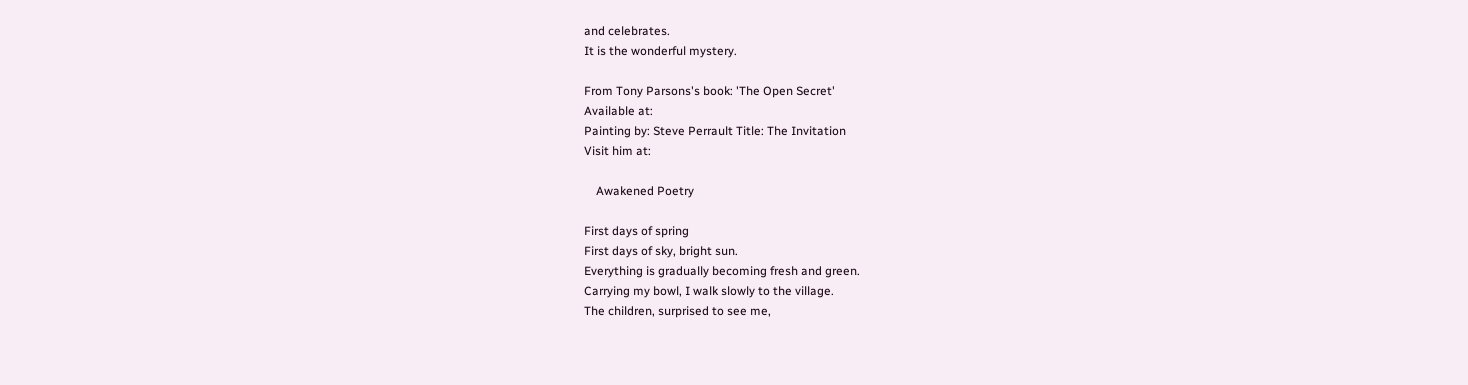and celebrates.
It is the wonderful mystery.

From Tony Parsons's book: 'The Open Secret'
Available at:
Painting by: Steve Perrault Title: The Invitation
Visit him at:

    Awakened Poetry

First days of spring
First days of sky, bright sun.
Everything is gradually becoming fresh and green.
Carrying my bowl, I walk slowly to the village.
The children, surprised to see me,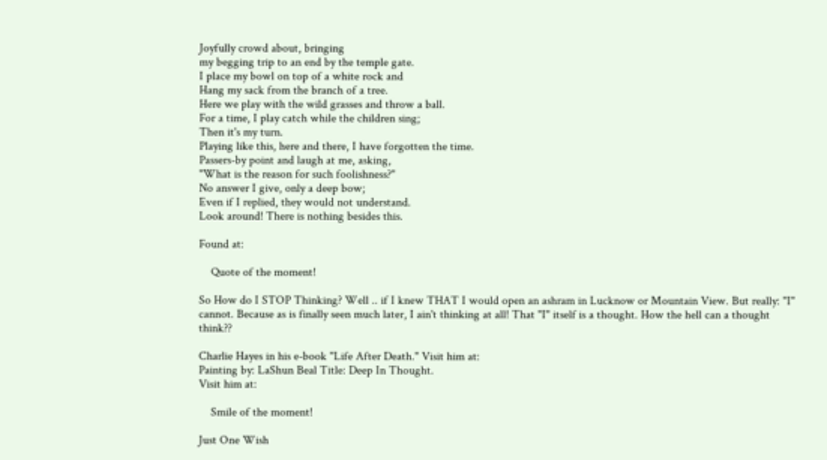Joyfully crowd about, bringing
my begging trip to an end by the temple gate.
I place my bowl on top of a white rock and
Hang my sack from the branch of a tree.
Here we play with the wild grasses and throw a ball.
For a time, I play catch while the children sing;
Then it's my turn.
Playing like this, here and there, I have forgotten the time.
Passers-by point and laugh at me, asking,
"What is the reason for such foolishness?"
No answer I give, only a deep bow;
Even if I replied, they would not understand.
Look around! There is nothing besides this.

Found at:

    Quote of the moment!

So How do I STOP Thinking? Well .. if I knew THAT I would open an ashram in Lucknow or Mountain View. But really: "I" cannot. Because as is finally seen much later, I ain't thinking at all! That "I" itself is a thought. How the hell can a thought think??

Charlie Hayes in his e-book "Life After Death." Visit him at:
Painting by: LaShun Beal Title: Deep In Thought.
Visit him at:

    Smile of the moment!

Just One Wish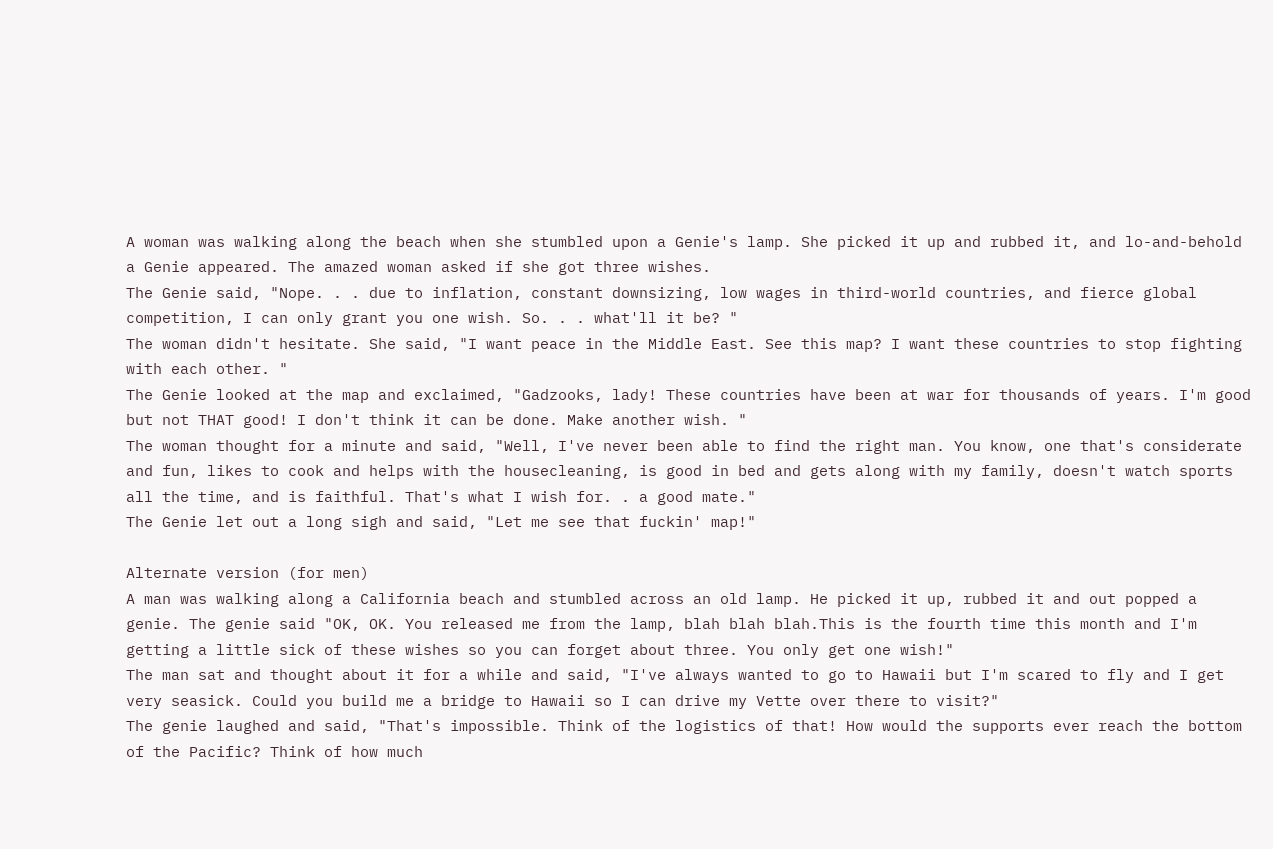A woman was walking along the beach when she stumbled upon a Genie's lamp. She picked it up and rubbed it, and lo-and-behold a Genie appeared. The amazed woman asked if she got three wishes.
The Genie said, "Nope. . . due to inflation, constant downsizing, low wages in third-world countries, and fierce global competition, I can only grant you one wish. So. . . what'll it be? "
The woman didn't hesitate. She said, "I want peace in the Middle East. See this map? I want these countries to stop fighting with each other. "
The Genie looked at the map and exclaimed, "Gadzooks, lady! These countries have been at war for thousands of years. I'm good but not THAT good! I don't think it can be done. Make another wish. "
The woman thought for a minute and said, "Well, I've never been able to find the right man. You know, one that's considerate and fun, likes to cook and helps with the housecleaning, is good in bed and gets along with my family, doesn't watch sports all the time, and is faithful. That's what I wish for. . a good mate."
The Genie let out a long sigh and said, "Let me see that fuckin' map!"

Alternate version (for men)
A man was walking along a California beach and stumbled across an old lamp. He picked it up, rubbed it and out popped a genie. The genie said "OK, OK. You released me from the lamp, blah blah blah.This is the fourth time this month and I'm getting a little sick of these wishes so you can forget about three. You only get one wish!"
The man sat and thought about it for a while and said, "I've always wanted to go to Hawaii but I'm scared to fly and I get very seasick. Could you build me a bridge to Hawaii so I can drive my Vette over there to visit?"
The genie laughed and said, "That's impossible. Think of the logistics of that! How would the supports ever reach the bottom of the Pacific? Think of how much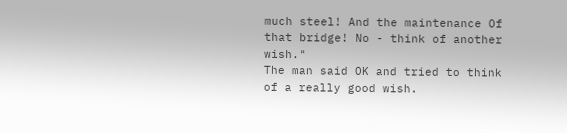much steel! And the maintenance Of that bridge! No - think of another wish."
The man said OK and tried to think of a really good wish.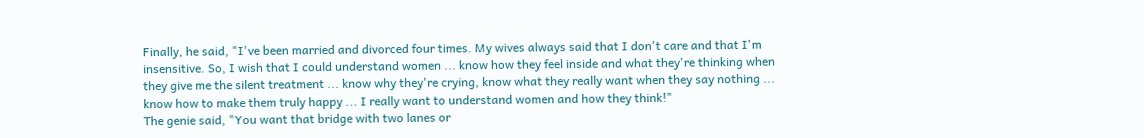Finally, he said, "I've been married and divorced four times. My wives always said that I don't care and that I'm insensitive. So, I wish that I could understand women ... know how they feel inside and what they're thinking when they give me the silent treatment ... know why they're crying, know what they really want when they say nothing ... know how to make them truly happy ... I really want to understand women and how they think!"
The genie said, "You want that bridge with two lanes or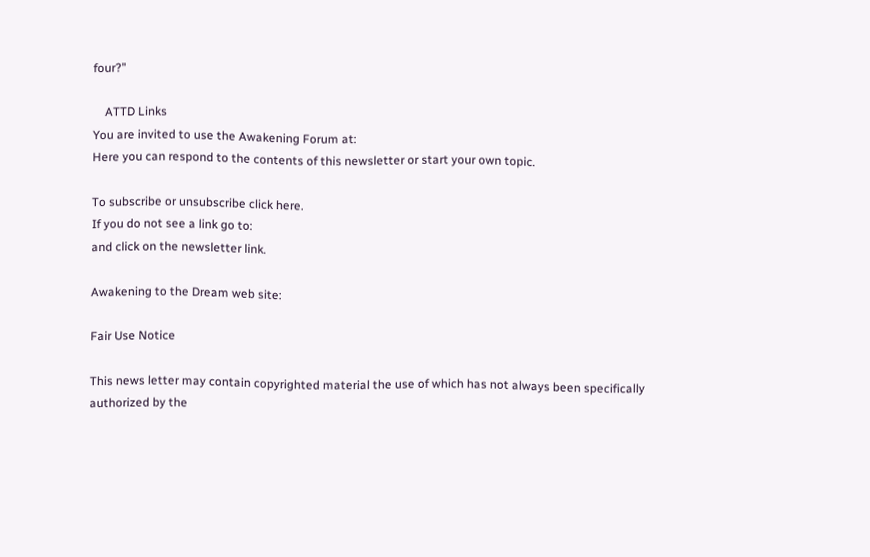four?"

    ATTD Links
You are invited to use the Awakening Forum at:
Here you can respond to the contents of this newsletter or start your own topic.

To subscribe or unsubscribe click here.
If you do not see a link go to:
and click on the newsletter link.

Awakening to the Dream web site:

Fair Use Notice

This news letter may contain copyrighted material the use of which has not always been specifically authorized by the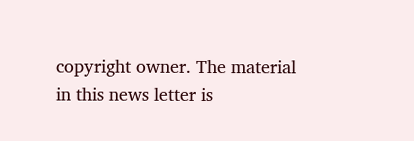copyright owner. The material in this news letter is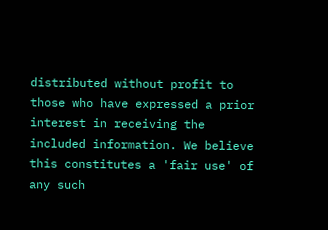distributed without profit to those who have expressed a prior interest in receiving the included information. We believe this constitutes a 'fair use' of any such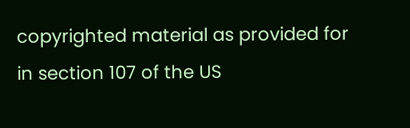copyrighted material as provided for in section 107 of the US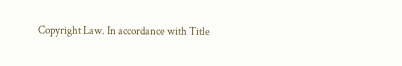Copyright Law. In accordance with Title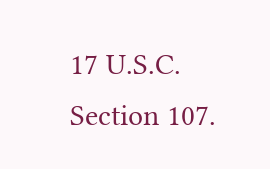17 U.S.C. Section 107.